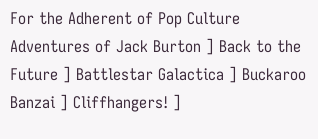For the Adherent of Pop Culture
Adventures of Jack Burton ] Back to the Future ] Battlestar Galactica ] Buckaroo Banzai ] Cliffhangers! ]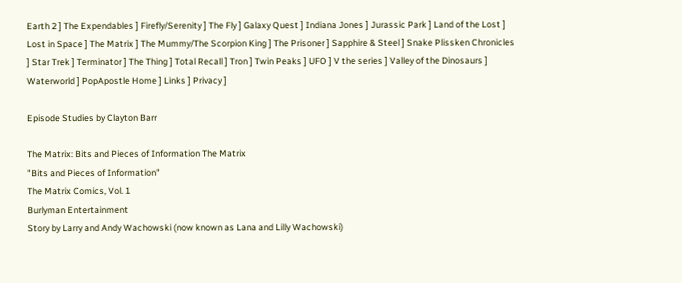Earth 2 ] The Expendables ] Firefly/Serenity ] The Fly ] Galaxy Quest ] Indiana Jones ] Jurassic Park ] Land of the Lost ] Lost in Space ] The Matrix ] The Mummy/The Scorpion King ] The Prisoner ] Sapphire & Steel ] Snake Plissken Chronicles ] Star Trek ] Terminator ] The Thing ] Total Recall ] Tron ] Twin Peaks ] UFO ] V the series ] Valley of the Dinosaurs ] Waterworld ] PopApostle Home ] Links ] Privacy ]

Episode Studies by Clayton Barr

The Matrix: Bits and Pieces of Information The Matrix
"Bits and Pieces of Information"
The Matrix Comics, Vol. 1
Burlyman Entertainment
Story by Larry and Andy Wachowski (now known as Lana and Lilly Wachowski)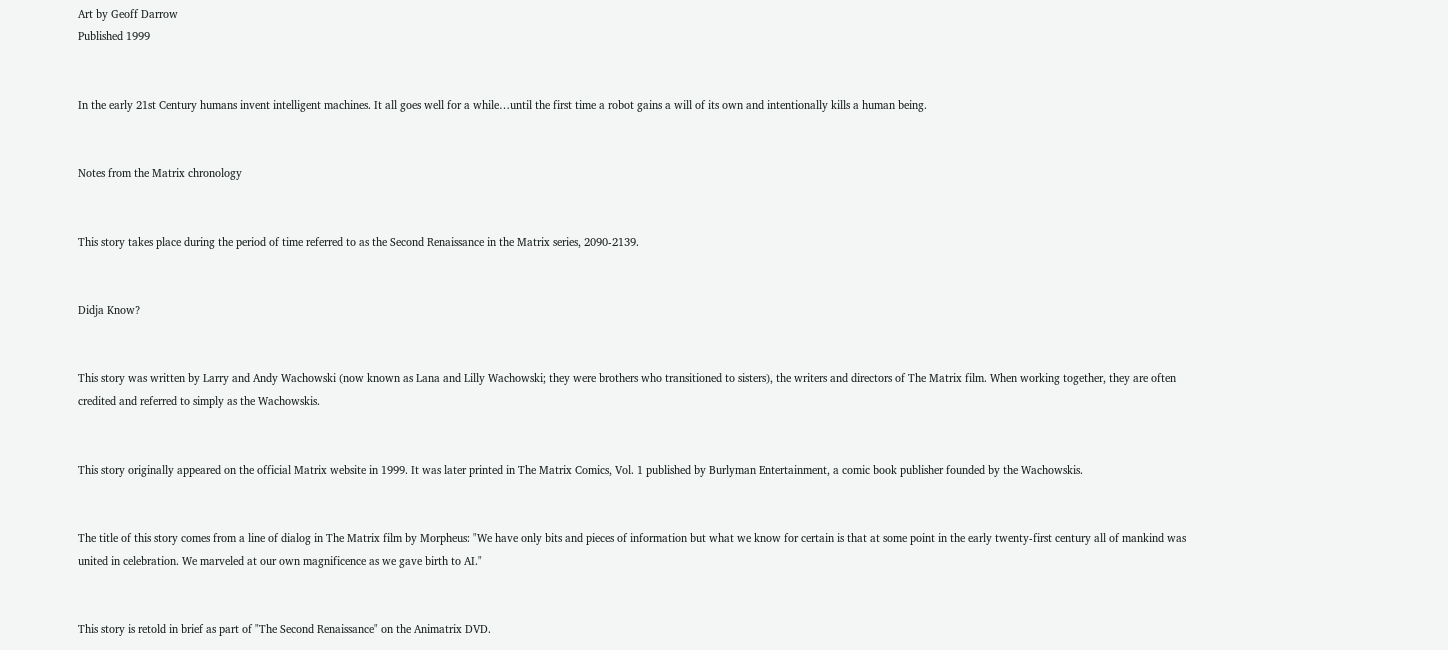Art by Geoff Darrow
Published 1999


In the early 21st Century humans invent intelligent machines. It all goes well for a while…until the first time a robot gains a will of its own and intentionally kills a human being.


Notes from the Matrix chronology


This story takes place during the period of time referred to as the Second Renaissance in the Matrix series, 2090-2139.


Didja Know?


This story was written by Larry and Andy Wachowski (now known as Lana and Lilly Wachowski; they were brothers who transitioned to sisters), the writers and directors of The Matrix film. When working together, they are often credited and referred to simply as the Wachowskis.


This story originally appeared on the official Matrix website in 1999. It was later printed in The Matrix Comics, Vol. 1 published by Burlyman Entertainment, a comic book publisher founded by the Wachowskis.


The title of this story comes from a line of dialog in The Matrix film by Morpheus: "We have only bits and pieces of information but what we know for certain is that at some point in the early twenty-first century all of mankind was united in celebration. We marveled at our own magnificence as we gave birth to AI."


This story is retold in brief as part of "The Second Renaissance" on the Animatrix DVD.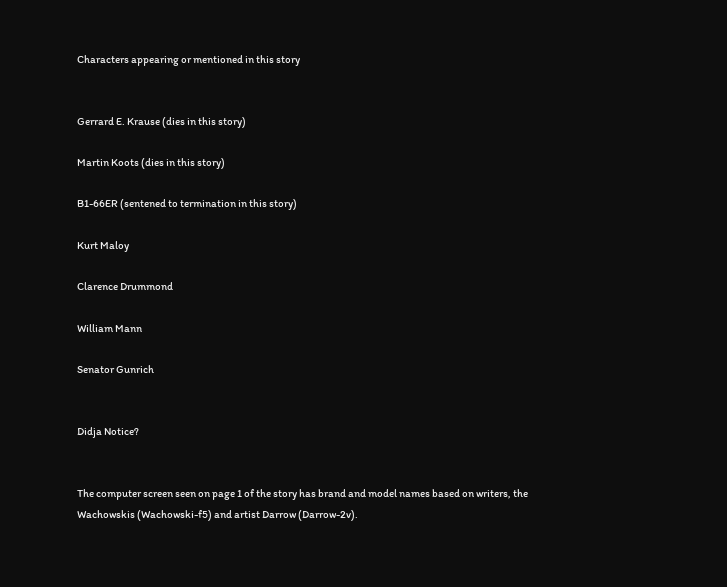Characters appearing or mentioned in this story


Gerrard E. Krause (dies in this story)

Martin Koots (dies in this story)

B1-66ER (sentened to termination in this story)

Kurt Maloy

Clarence Drummond

William Mann

Senator Gunrich


Didja Notice?


The computer screen seen on page 1 of the story has brand and model names based on writers, the Wachowskis (Wachowski-f5) and artist Darrow (Darrow-2v).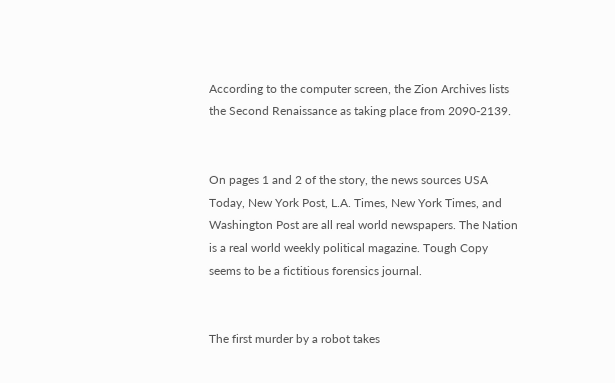According to the computer screen, the Zion Archives lists the Second Renaissance as taking place from 2090-2139.


On pages 1 and 2 of the story, the news sources USA Today, New York Post, L.A. Times, New York Times, and Washington Post are all real world newspapers. The Nation is a real world weekly political magazine. Tough Copy seems to be a fictitious forensics journal.


The first murder by a robot takes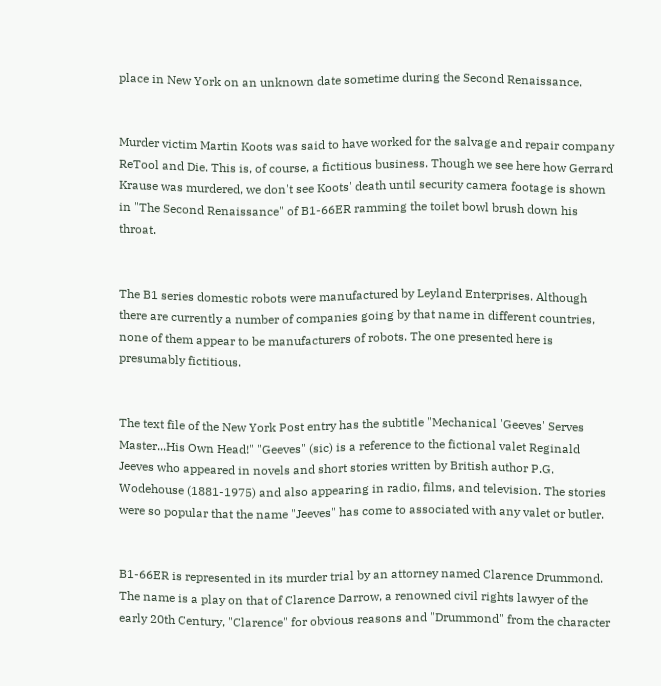place in New York on an unknown date sometime during the Second Renaissance.


Murder victim Martin Koots was said to have worked for the salvage and repair company ReTool and Die. This is, of course, a fictitious business. Though we see here how Gerrard Krause was murdered, we don't see Koots' death until security camera footage is shown in "The Second Renaissance" of B1-66ER ramming the toilet bowl brush down his throat.


The B1 series domestic robots were manufactured by Leyland Enterprises. Although there are currently a number of companies going by that name in different countries, none of them appear to be manufacturers of robots. The one presented here is presumably fictitious.


The text file of the New York Post entry has the subtitle "Mechanical 'Geeves' Serves Master...His Own Head!" "Geeves" (sic) is a reference to the fictional valet Reginald Jeeves who appeared in novels and short stories written by British author P.G. Wodehouse (1881-1975) and also appearing in radio, films, and television. The stories were so popular that the name "Jeeves" has come to associated with any valet or butler.


B1-66ER is represented in its murder trial by an attorney named Clarence Drummond. The name is a play on that of Clarence Darrow, a renowned civil rights lawyer of the early 20th Century, "Clarence" for obvious reasons and "Drummond" from the character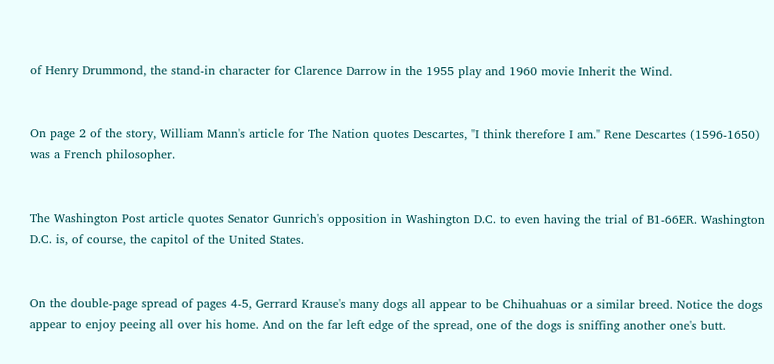of Henry Drummond, the stand-in character for Clarence Darrow in the 1955 play and 1960 movie Inherit the Wind.


On page 2 of the story, William Mann's article for The Nation quotes Descartes, "I think therefore I am." Rene Descartes (1596-1650) was a French philosopher.


The Washington Post article quotes Senator Gunrich's opposition in Washington D.C. to even having the trial of B1-66ER. Washington D.C. is, of course, the capitol of the United States.


On the double-page spread of pages 4-5, Gerrard Krause's many dogs all appear to be Chihuahuas or a similar breed. Notice the dogs appear to enjoy peeing all over his home. And on the far left edge of the spread, one of the dogs is sniffing another one's butt.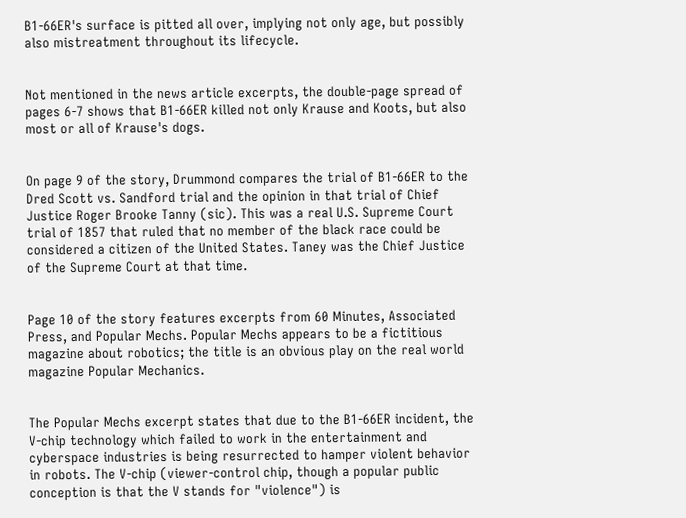B1-66ER's surface is pitted all over, implying not only age, but possibly also mistreatment throughout its lifecycle.


Not mentioned in the news article excerpts, the double-page spread of pages 6-7 shows that B1-66ER killed not only Krause and Koots, but also most or all of Krause's dogs.


On page 9 of the story, Drummond compares the trial of B1-66ER to the Dred Scott vs. Sandford trial and the opinion in that trial of Chief Justice Roger Brooke Tanny (sic). This was a real U.S. Supreme Court trial of 1857 that ruled that no member of the black race could be considered a citizen of the United States. Taney was the Chief Justice of the Supreme Court at that time.


Page 10 of the story features excerpts from 60 Minutes, Associated Press, and Popular Mechs. Popular Mechs appears to be a fictitious magazine about robotics; the title is an obvious play on the real world magazine Popular Mechanics.


The Popular Mechs excerpt states that due to the B1-66ER incident, the V-chip technology which failed to work in the entertainment and cyberspace industries is being resurrected to hamper violent behavior in robots. The V-chip (viewer-control chip, though a popular public conception is that the V stands for "violence") is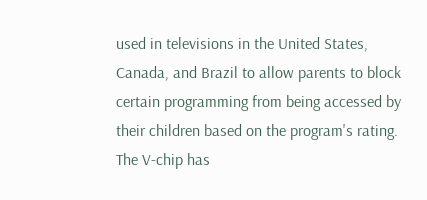used in televisions in the United States, Canada, and Brazil to allow parents to block certain programming from being accessed by their children based on the program's rating. The V-chip has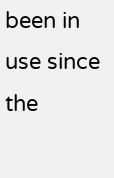been in use since the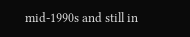mid-1990s and still in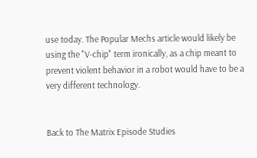use today. The Popular Mechs article would likely be using the "V-chip" term ironically, as a chip meant to prevent violent behavior in a robot would have to be a very different technology.


Back to The Matrix Episode Studies